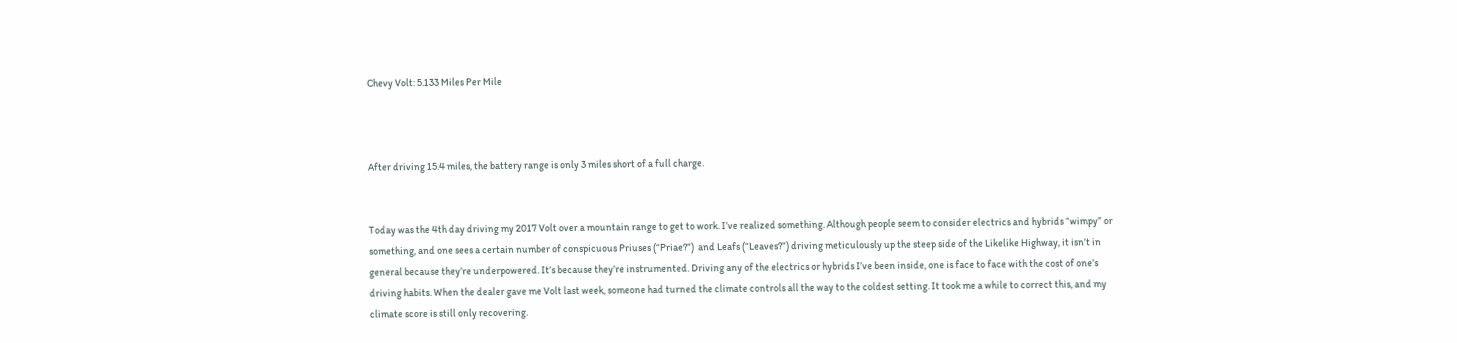Chevy Volt: 5.133 Miles Per Mile



After driving 15.4 miles, the battery range is only 3 miles short of a full charge.


Today was the 4th day driving my 2017 Volt over a mountain range to get to work. I’ve realized something. Although people seem to consider electrics and hybrids “wimpy” or something, and one sees a certain number of conspicuous Priuses (“Priae?”)  and Leafs (“Leaves?”) driving meticulously up the steep side of the Likelike Highway, it isn’t in general because they’re underpowered. It’s because they’re instrumented. Driving any of the electrics or hybrids I’ve been inside, one is face to face with the cost of one’s driving habits. When the dealer gave me Volt last week, someone had turned the climate controls all the way to the coldest setting. It took me a while to correct this, and my climate score is still only recovering.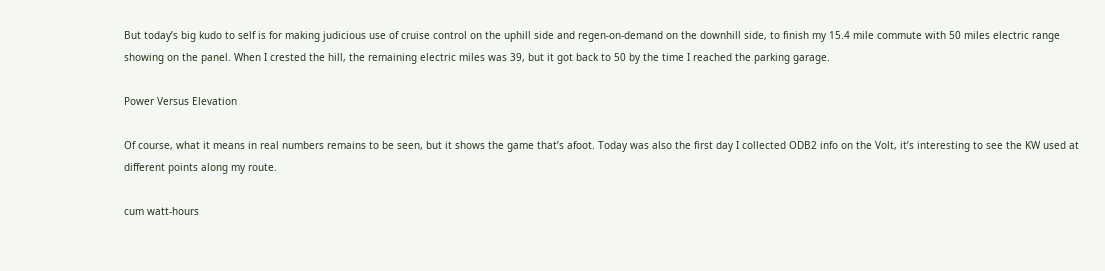But today’s big kudo to self is for making judicious use of cruise control on the uphill side and regen-on-demand on the downhill side, to finish my 15.4 mile commute with 50 miles electric range showing on the panel. When I crested the hill, the remaining electric miles was 39, but it got back to 50 by the time I reached the parking garage.

Power Versus Elevation

Of course, what it means in real numbers remains to be seen, but it shows the game that’s afoot. Today was also the first day I collected ODB2 info on the Volt, it’s interesting to see the KW used at different points along my route.

cum watt-hours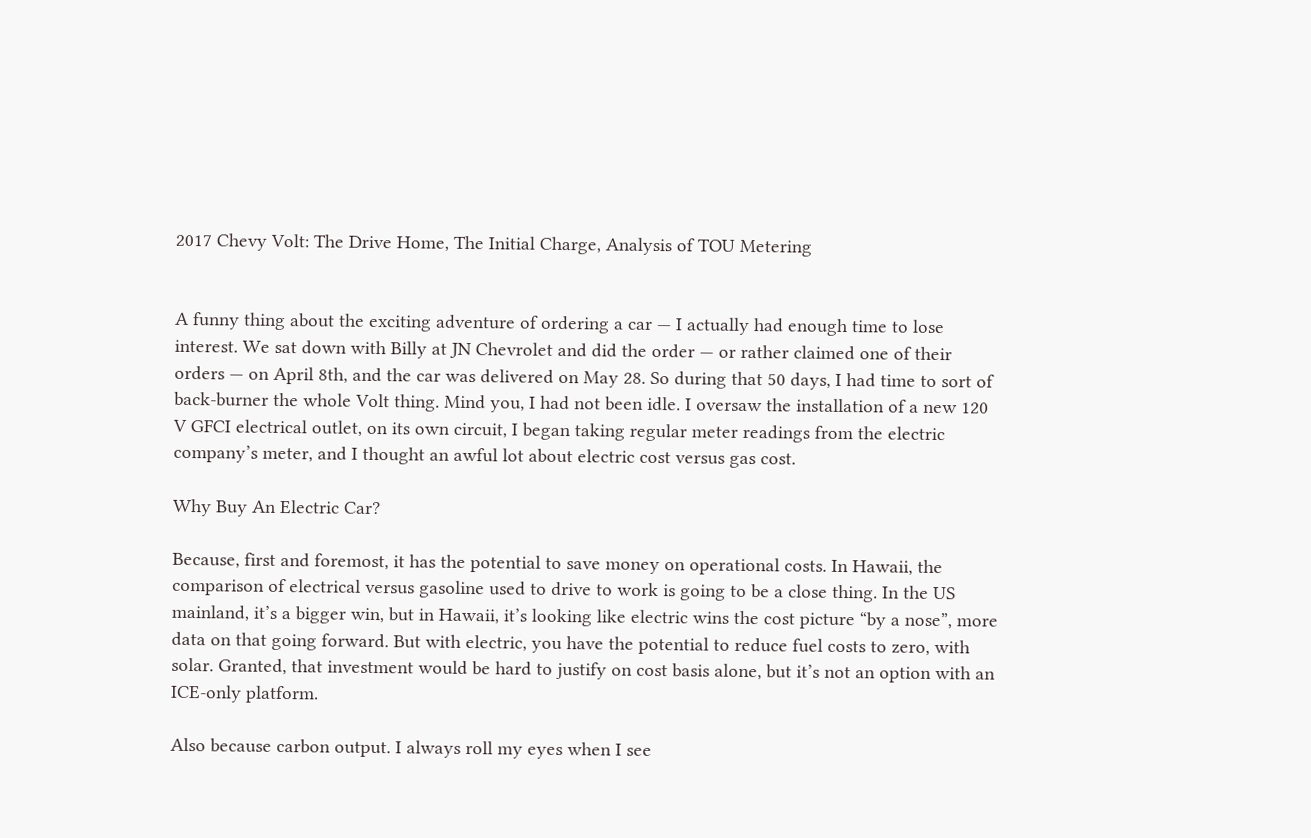2017 Chevy Volt: The Drive Home, The Initial Charge, Analysis of TOU Metering


A funny thing about the exciting adventure of ordering a car — I actually had enough time to lose interest. We sat down with Billy at JN Chevrolet and did the order — or rather claimed one of their orders — on April 8th, and the car was delivered on May 28. So during that 50 days, I had time to sort of back-burner the whole Volt thing. Mind you, I had not been idle. I oversaw the installation of a new 120 V GFCI electrical outlet, on its own circuit, I began taking regular meter readings from the electric company’s meter, and I thought an awful lot about electric cost versus gas cost.

Why Buy An Electric Car?

Because, first and foremost, it has the potential to save money on operational costs. In Hawaii, the comparison of electrical versus gasoline used to drive to work is going to be a close thing. In the US mainland, it’s a bigger win, but in Hawaii, it’s looking like electric wins the cost picture “by a nose”, more data on that going forward. But with electric, you have the potential to reduce fuel costs to zero, with solar. Granted, that investment would be hard to justify on cost basis alone, but it’s not an option with an ICE-only platform.

Also because carbon output. I always roll my eyes when I see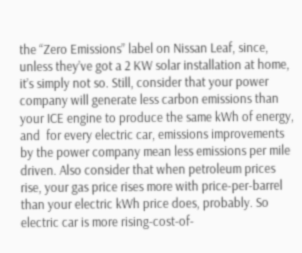the “Zero Emissions” label on Nissan Leaf, since, unless they’ve got a 2 KW solar installation at home, it’s simply not so. Still, consider that your power company will generate less carbon emissions than your ICE engine to produce the same kWh of energy, and  for every electric car, emissions improvements by the power company mean less emissions per mile driven. Also consider that when petroleum prices rise, your gas price rises more with price-per-barrel than your electric kWh price does, probably. So electric car is more rising-cost-of-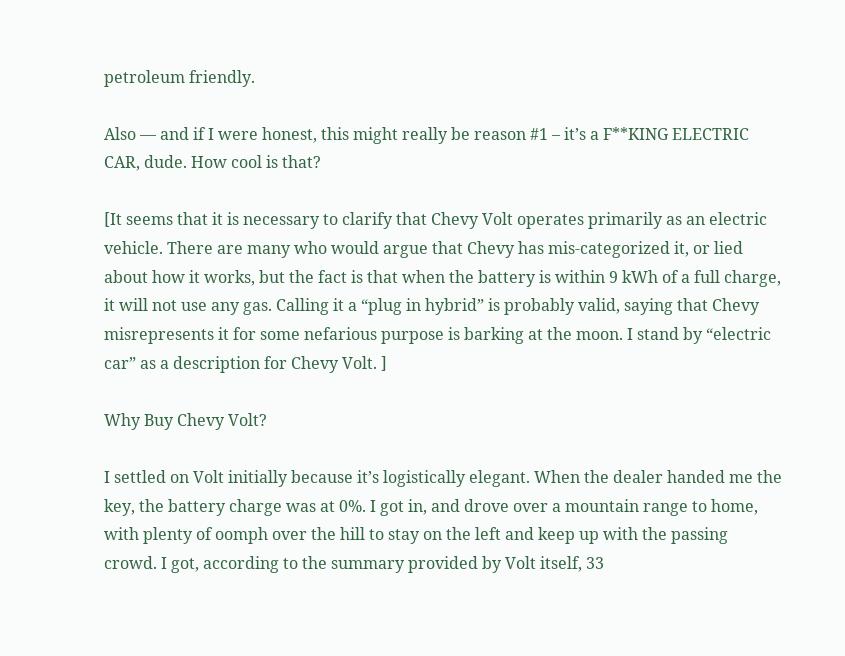petroleum friendly.

Also — and if I were honest, this might really be reason #1 – it’s a F**KING ELECTRIC CAR, dude. How cool is that?

[It seems that it is necessary to clarify that Chevy Volt operates primarily as an electric vehicle. There are many who would argue that Chevy has mis-categorized it, or lied about how it works, but the fact is that when the battery is within 9 kWh of a full charge, it will not use any gas. Calling it a “plug in hybrid” is probably valid, saying that Chevy misrepresents it for some nefarious purpose is barking at the moon. I stand by “electric car” as a description for Chevy Volt. ]

Why Buy Chevy Volt?

I settled on Volt initially because it’s logistically elegant. When the dealer handed me the key, the battery charge was at 0%. I got in, and drove over a mountain range to home, with plenty of oomph over the hill to stay on the left and keep up with the passing crowd. I got, according to the summary provided by Volt itself, 33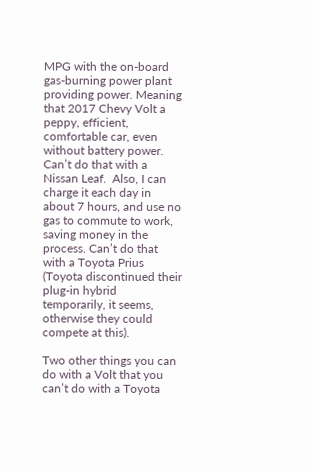MPG with the on-board gas-burning power plant providing power. Meaning that 2017 Chevy Volt a peppy, efficient, comfortable car, even without battery power. Can’t do that with a Nissan Leaf.  Also, I can charge it each day in about 7 hours, and use no gas to commute to work, saving money in the process. Can’t do that with a Toyota Prius (Toyota discontinued their plug-in hybrid temporarily, it seems, otherwise they could compete at this).

Two other things you can do with a Volt that you can’t do with a Toyota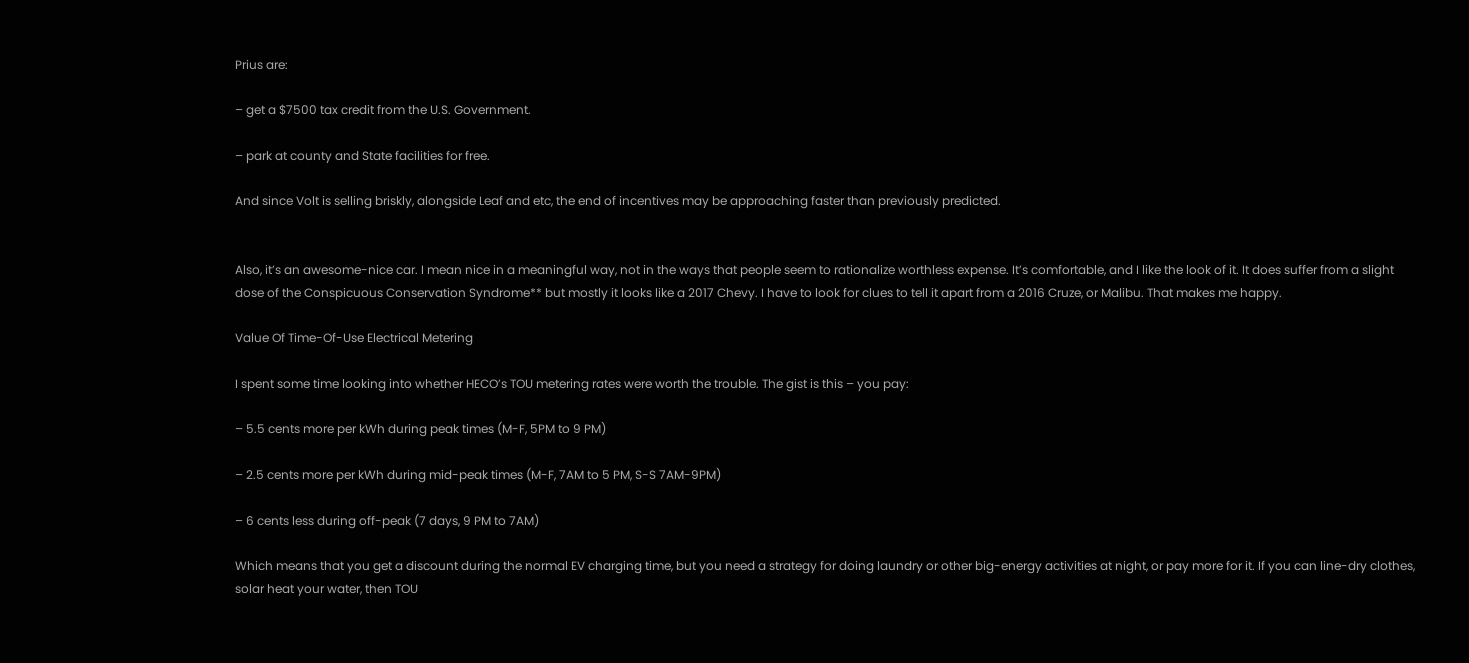Prius are:

– get a $7500 tax credit from the U.S. Government.

– park at county and State facilities for free.

And since Volt is selling briskly, alongside Leaf and etc, the end of incentives may be approaching faster than previously predicted.


Also, it’s an awesome-nice car. I mean nice in a meaningful way, not in the ways that people seem to rationalize worthless expense. It’s comfortable, and I like the look of it. It does suffer from a slight dose of the Conspicuous Conservation Syndrome** but mostly it looks like a 2017 Chevy. I have to look for clues to tell it apart from a 2016 Cruze, or Malibu. That makes me happy.

Value Of Time-Of-Use Electrical Metering

I spent some time looking into whether HECO’s TOU metering rates were worth the trouble. The gist is this – you pay:

– 5.5 cents more per kWh during peak times (M-F, 5PM to 9 PM)

– 2.5 cents more per kWh during mid-peak times (M-F, 7AM to 5 PM, S-S 7AM-9PM)

– 6 cents less during off-peak (7 days, 9 PM to 7AM)

Which means that you get a discount during the normal EV charging time, but you need a strategy for doing laundry or other big-energy activities at night, or pay more for it. If you can line-dry clothes, solar heat your water, then TOU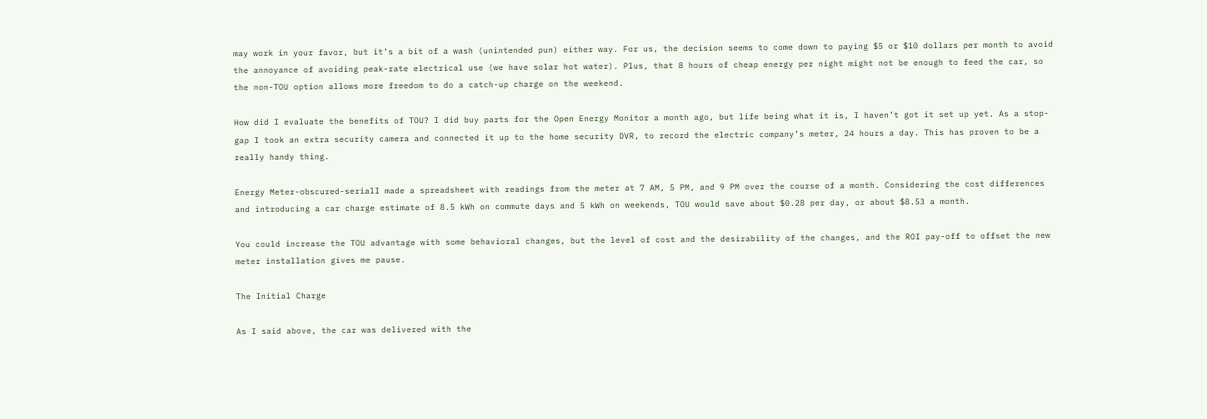may work in your favor, but it’s a bit of a wash (unintended pun) either way. For us, the decision seems to come down to paying $5 or $10 dollars per month to avoid the annoyance of avoiding peak-rate electrical use (we have solar hot water). Plus, that 8 hours of cheap energy per night might not be enough to feed the car, so the non-TOU option allows more freedom to do a catch-up charge on the weekend.

How did I evaluate the benefits of TOU? I did buy parts for the Open Energy Monitor a month ago, but life being what it is, I haven’t got it set up yet. As a stop-gap I took an extra security camera and connected it up to the home security DVR, to record the electric company’s meter, 24 hours a day. This has proven to be a really handy thing.

Energy Meter-obscured-serialI made a spreadsheet with readings from the meter at 7 AM, 5 PM, and 9 PM over the course of a month. Considering the cost differences and introducing a car charge estimate of 8.5 kWh on commute days and 5 kWh on weekends, TOU would save about $0.28 per day, or about $8.53 a month.

You could increase the TOU advantage with some behavioral changes, but the level of cost and the desirability of the changes, and the ROI pay-off to offset the new meter installation gives me pause.

The Initial Charge

As I said above, the car was delivered with the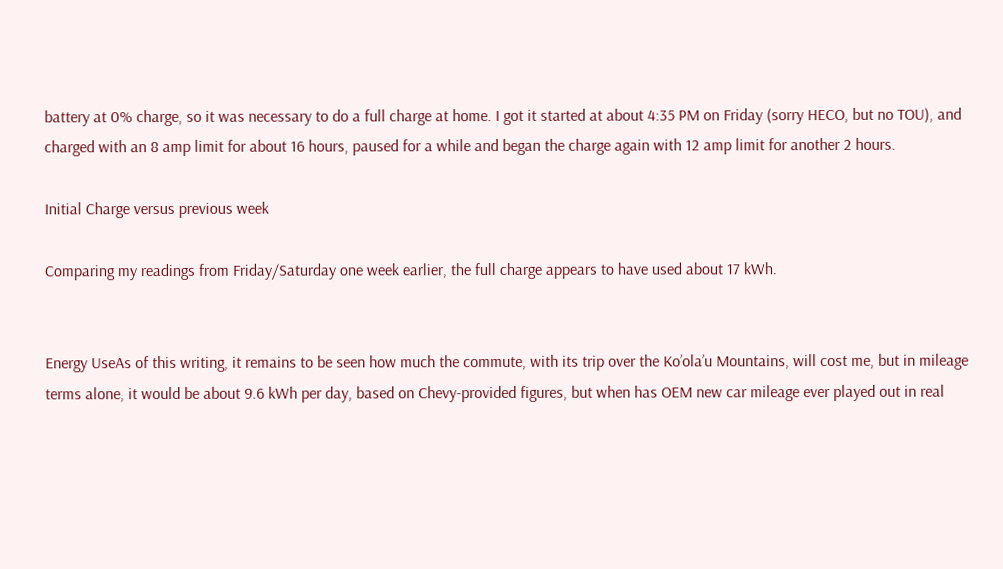battery at 0% charge, so it was necessary to do a full charge at home. I got it started at about 4:35 PM on Friday (sorry HECO, but no TOU), and charged with an 8 amp limit for about 16 hours, paused for a while and began the charge again with 12 amp limit for another 2 hours.

Initial Charge versus previous week

Comparing my readings from Friday/Saturday one week earlier, the full charge appears to have used about 17 kWh.


Energy UseAs of this writing, it remains to be seen how much the commute, with its trip over the Ko’ola’u Mountains, will cost me, but in mileage terms alone, it would be about 9.6 kWh per day, based on Chevy-provided figures, but when has OEM new car mileage ever played out in real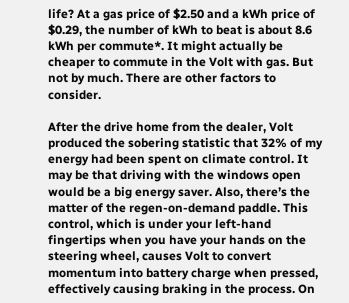life? At a gas price of $2.50 and a kWh price of $0.29, the number of kWh to beat is about 8.6 kWh per commute*. It might actually be cheaper to commute in the Volt with gas. But not by much. There are other factors to consider.

After the drive home from the dealer, Volt produced the sobering statistic that 32% of my energy had been spent on climate control. It may be that driving with the windows open would be a big energy saver. Also, there’s the matter of the regen-on-demand paddle. This control, which is under your left-hand fingertips when you have your hands on the steering wheel, causes Volt to convert momentum into battery charge when pressed, effectively causing braking in the process. On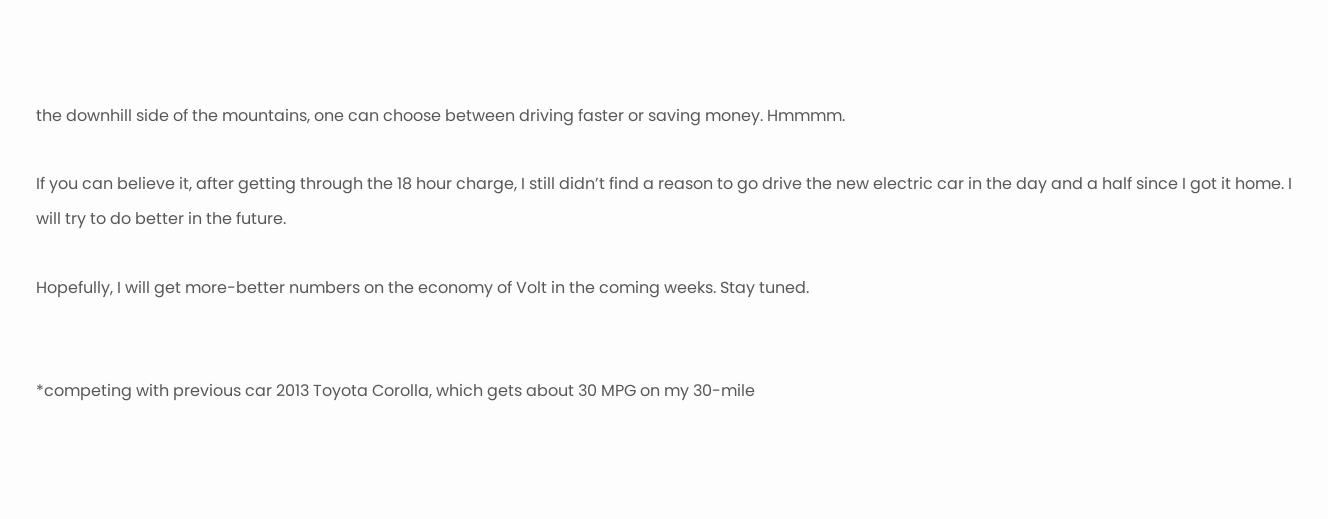the downhill side of the mountains, one can choose between driving faster or saving money. Hmmmm.

If you can believe it, after getting through the 18 hour charge, I still didn’t find a reason to go drive the new electric car in the day and a half since I got it home. I will try to do better in the future.

Hopefully, I will get more-better numbers on the economy of Volt in the coming weeks. Stay tuned.


*competing with previous car 2013 Toyota Corolla, which gets about 30 MPG on my 30-mile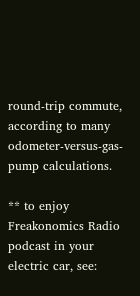round-trip commute, according to many odometer-versus-gas-pump calculations.

** to enjoy Freakonomics Radio podcast in your electric car, see: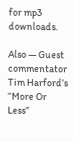for mp3 downloads.

Also — Guest commentator Tim Harford’s “More Or Less”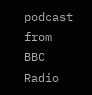podcast from BBC Radio